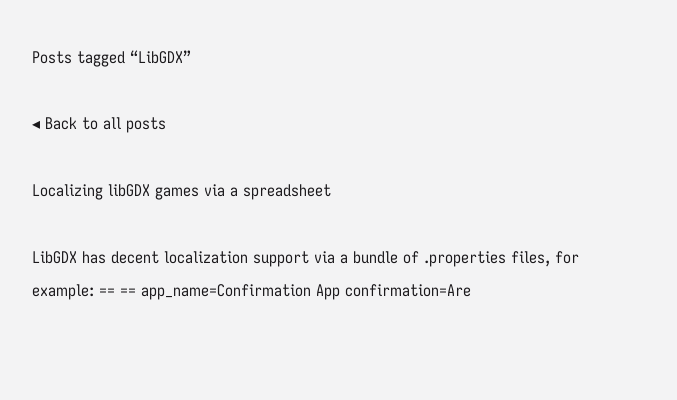Posts tagged “LibGDX”

◂ Back to all posts

Localizing libGDX games via a spreadsheet

LibGDX has decent localization support via a bundle of .properties files, for example: == == app_name=Confirmation App confirmation=Are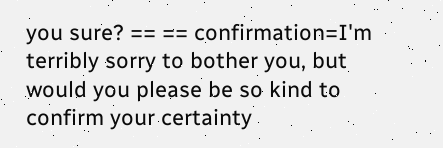you sure? == == confirmation=I'm terribly sorry to bother you, but would you please be so kind to confirm your certainty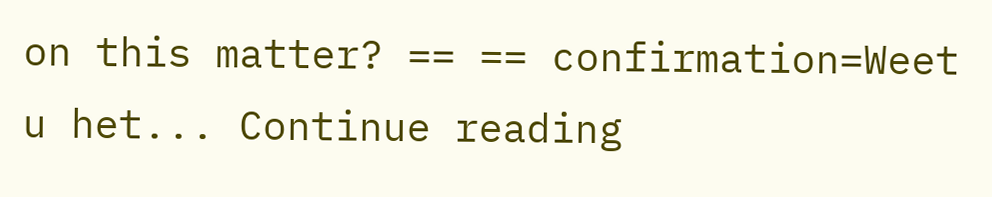on this matter? == == confirmation=Weet u het... Continue reading